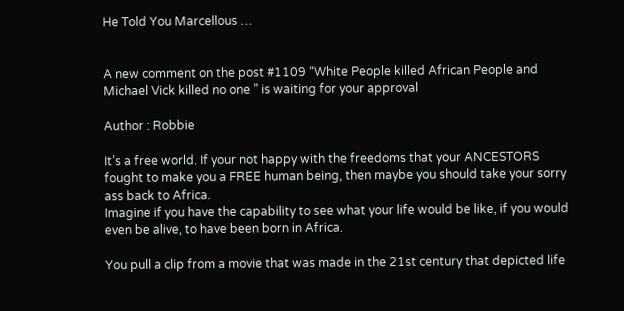He Told You Marcellous …


A new comment on the post #1109 “White People killed African People and Michael Vick killed no one ” is waiting for your approval

Author : Robbie

It’s a free world. If your not happy with the freedoms that your ANCESTORS fought to make you a FREE human being, then maybe you should take your sorry ass back to Africa.
Imagine if you have the capability to see what your life would be like, if you would even be alive, to have been born in Africa.

You pull a clip from a movie that was made in the 21st century that depicted life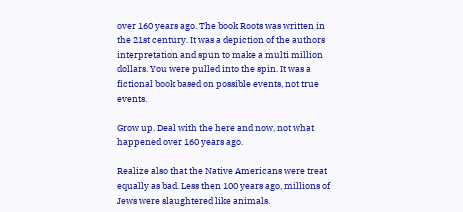over 160 years ago. The book Roots was written in the 21st century. It was a depiction of the authors interpretation and spun to make a multi million dollars. You were pulled into the spin. It was a fictional book based on possible events, not true events.

Grow up. Deal with the here and now, not what happened over 160 years ago.

Realize also that the Native Americans were treat equally as bad. Less then 100 years ago, millions of Jews were slaughtered like animals.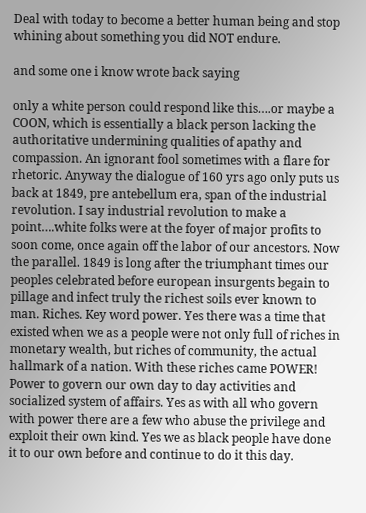Deal with today to become a better human being and stop whining about something you did NOT endure.

and some one i know wrote back saying

only a white person could respond like this….or maybe a COON, which is essentially a black person lacking the authoritative undermining qualities of apathy and compassion. An ignorant fool sometimes with a flare for rhetoric. Anyway the dialogue of 160 yrs ago only puts us back at 1849, pre antebellum era, span of the industrial revolution. I say industrial revolution to make a point….white folks were at the foyer of major profits to soon come, once again off the labor of our ancestors. Now the parallel. 1849 is long after the triumphant times our peoples celebrated before european insurgents begain to pillage and infect truly the richest soils ever known to man. Riches. Key word power. Yes there was a time that existed when we as a people were not only full of riches in monetary wealth, but riches of community, the actual hallmark of a nation. With these riches came POWER! Power to govern our own day to day activities and socialized system of affairs. Yes as with all who govern with power there are a few who abuse the privilege and exploit their own kind. Yes we as black people have done it to our own before and continue to do it this day.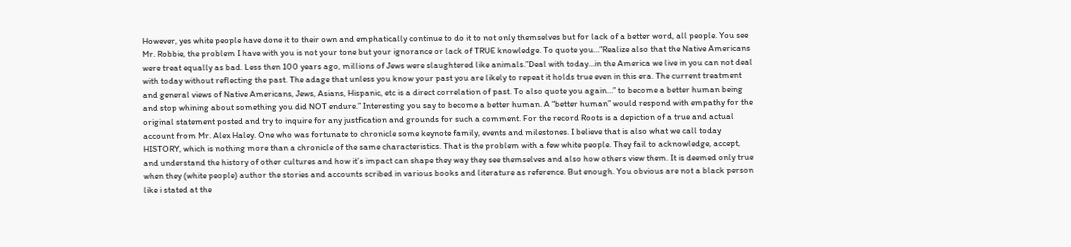However, yes white people have done it to their own and emphatically continue to do it to not only themselves but for lack of a better word, all people. You see Mr. Robbie, the problem I have with you is not your tone but your ignorance or lack of TRUE knowledge. To quote you…”Realize also that the Native Americans were treat equally as bad. Less then 100 years ago, millions of Jews were slaughtered like animals.”Deal with today…in the America we live in you can not deal with today without reflecting the past. The adage that unless you know your past you are likely to repeat it holds true even in this era. The current treatment and general views of Native Americans, Jews, Asians, Hispanic, etc is a direct correlation of past. To also quote you again…” to become a better human being and stop whining about something you did NOT endure.” Interesting you say to become a better human. A “better human” would respond with empathy for the original statement posted and try to inquire for any justfication and grounds for such a comment. For the record Roots is a depiction of a true and actual account from Mr. Alex Haley. One who was fortunate to chronicle some keynote family, events and milestones. I believe that is also what we call today HISTORY, which is nothing more than a chronicle of the same characteristics. That is the problem with a few white people. They fail to acknowledge, accept, and understand the history of other cultures and how it’s impact can shape they way they see themselves and also how others view them. It is deemed only true when they (white people) author the stories and accounts scribed in various books and literature as reference. But enough. You obvious are not a black person like i stated at the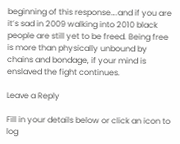beginning of this response….and if you are it’s sad in 2009 walking into 2010 black people are still yet to be freed. Being free is more than physically unbound by chains and bondage, if your mind is enslaved the fight continues.

Leave a Reply

Fill in your details below or click an icon to log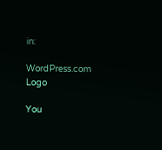in:

WordPress.com Logo

You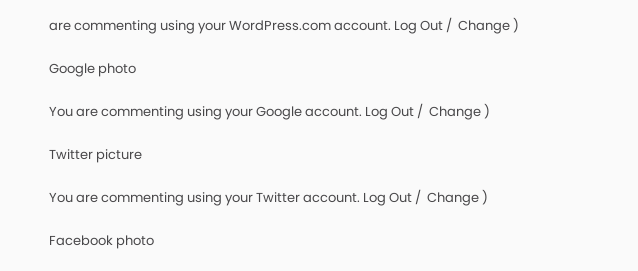are commenting using your WordPress.com account. Log Out /  Change )

Google photo

You are commenting using your Google account. Log Out /  Change )

Twitter picture

You are commenting using your Twitter account. Log Out /  Change )

Facebook photo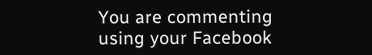You are commenting using your Facebook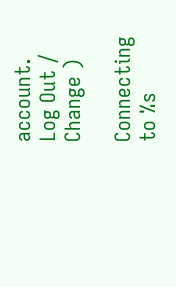account. Log Out /  Change )

Connecting to %s